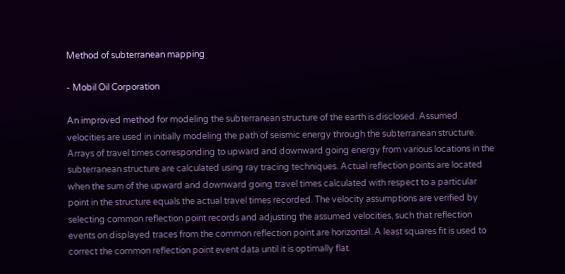Method of subterranean mapping

- Mobil Oil Corporation

An improved method for modeling the subterranean structure of the earth is disclosed. Assumed velocities are used in initially modeling the path of seismic energy through the subterranean structure. Arrays of travel times corresponding to upward and downward going energy from various locations in the subterranean structure are calculated using ray tracing techniques. Actual reflection points are located when the sum of the upward and downward going travel times calculated with respect to a particular point in the structure equals the actual travel times recorded. The velocity assumptions are verified by selecting common reflection point records and adjusting the assumed velocities, such that reflection events on displayed traces from the common reflection point are horizontal. A least squares fit is used to correct the common reflection point event data until it is optimally flat.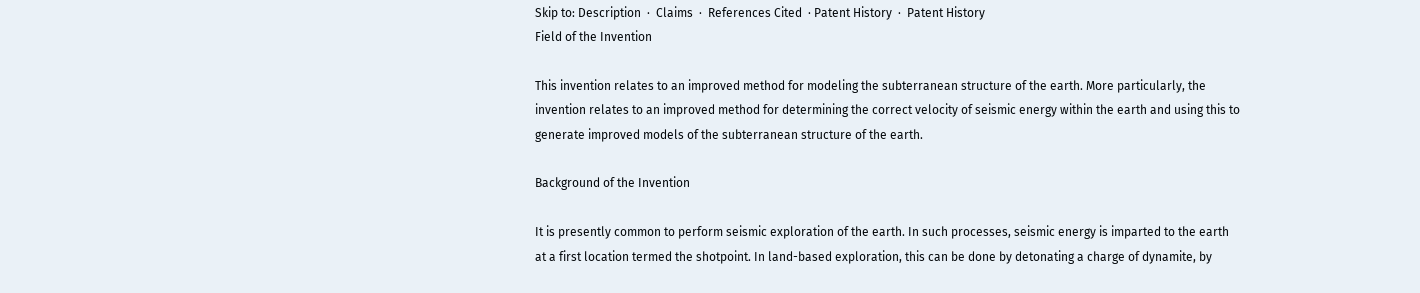Skip to: Description  ·  Claims  ·  References Cited  · Patent History  ·  Patent History
Field of the Invention

This invention relates to an improved method for modeling the subterranean structure of the earth. More particularly, the invention relates to an improved method for determining the correct velocity of seismic energy within the earth and using this to generate improved models of the subterranean structure of the earth.

Background of the Invention

It is presently common to perform seismic exploration of the earth. In such processes, seismic energy is imparted to the earth at a first location termed the shotpoint. In land-based exploration, this can be done by detonating a charge of dynamite, by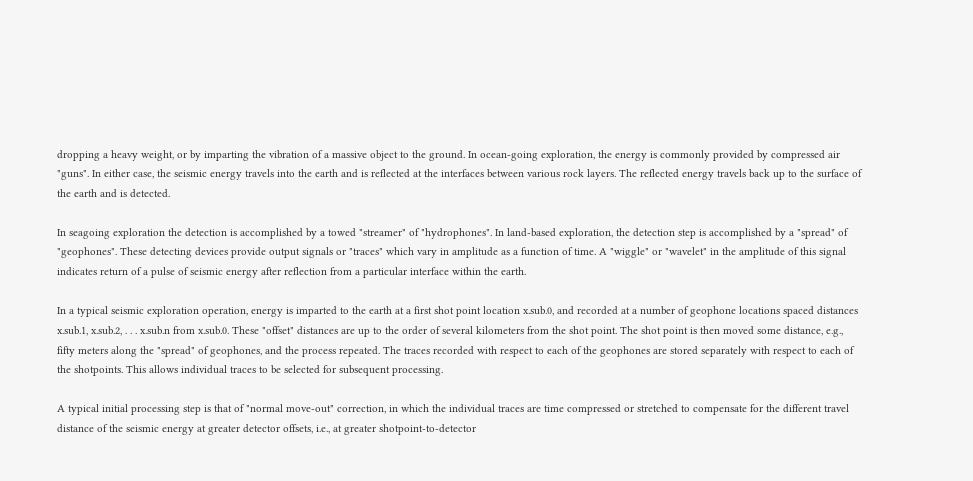dropping a heavy weight, or by imparting the vibration of a massive object to the ground. In ocean-going exploration, the energy is commonly provided by compressed air "guns". In either case, the seismic energy travels into the earth and is reflected at the interfaces between various rock layers. The reflected energy travels back up to the surface of the earth and is detected.

In seagoing exploration the detection is accomplished by a towed "streamer" of "hydrophones". In land-based exploration, the detection step is accomplished by a "spread" of "geophones". These detecting devices provide output signals or "traces" which vary in amplitude as a function of time. A "wiggle" or "wavelet" in the amplitude of this signal indicates return of a pulse of seismic energy after reflection from a particular interface within the earth.

In a typical seismic exploration operation, energy is imparted to the earth at a first shot point location x.sub.0, and recorded at a number of geophone locations spaced distances x.sub.1, x.sub.2, . . . x.sub.n from x.sub.0. These "offset" distances are up to the order of several kilometers from the shot point. The shot point is then moved some distance, e.g., fifty meters along the "spread" of geophones, and the process repeated. The traces recorded with respect to each of the geophones are stored separately with respect to each of the shotpoints. This allows individual traces to be selected for subsequent processing.

A typical initial processing step is that of "normal move-out" correction, in which the individual traces are time compressed or stretched to compensate for the different travel distance of the seismic energy at greater detector offsets, i.e., at greater shotpoint-to-detector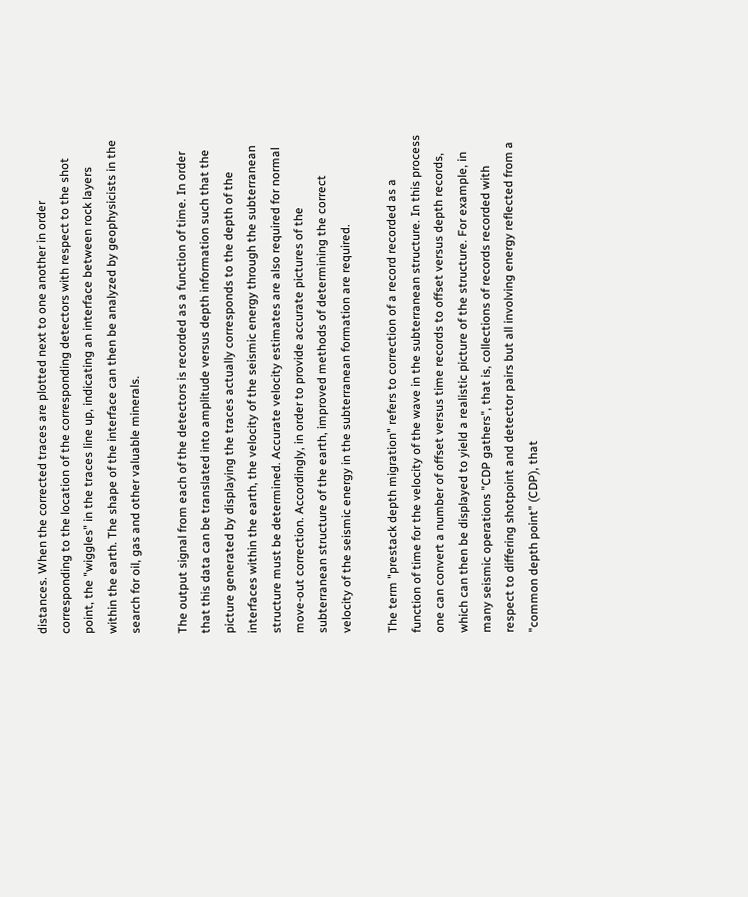distances. When the corrected traces are plotted next to one another in order corresponding to the location of the corresponding detectors with respect to the shot point, the "wiggles" in the traces line up, indicating an interface between rock layers within the earth. The shape of the interface can then be analyzed by geophysicists in the search for oil, gas and other valuable minerals.

The output signal from each of the detectors is recorded as a function of time. In order that this data can be translated into amplitude versus depth information such that the picture generated by displaying the traces actually corresponds to the depth of the interfaces within the earth, the velocity of the seismic energy through the subterranean structure must be determined. Accurate velocity estimates are also required for normal move-out correction. Accordingly, in order to provide accurate pictures of the subterranean structure of the earth, improved methods of determining the correct velocity of the seismic energy in the subterranean formation are required.

The term "prestack depth migration" refers to correction of a record recorded as a function of time for the velocity of the wave in the subterranean structure. In this process one can convert a number of offset versus time records to offset versus depth records, which can then be displayed to yield a realistic picture of the structure. For example, in many seismic operations "CDP gathers", that is, collections of records recorded with respect to differing shotpoint and detector pairs but all involving energy reflected from a "common depth point" (CDP), that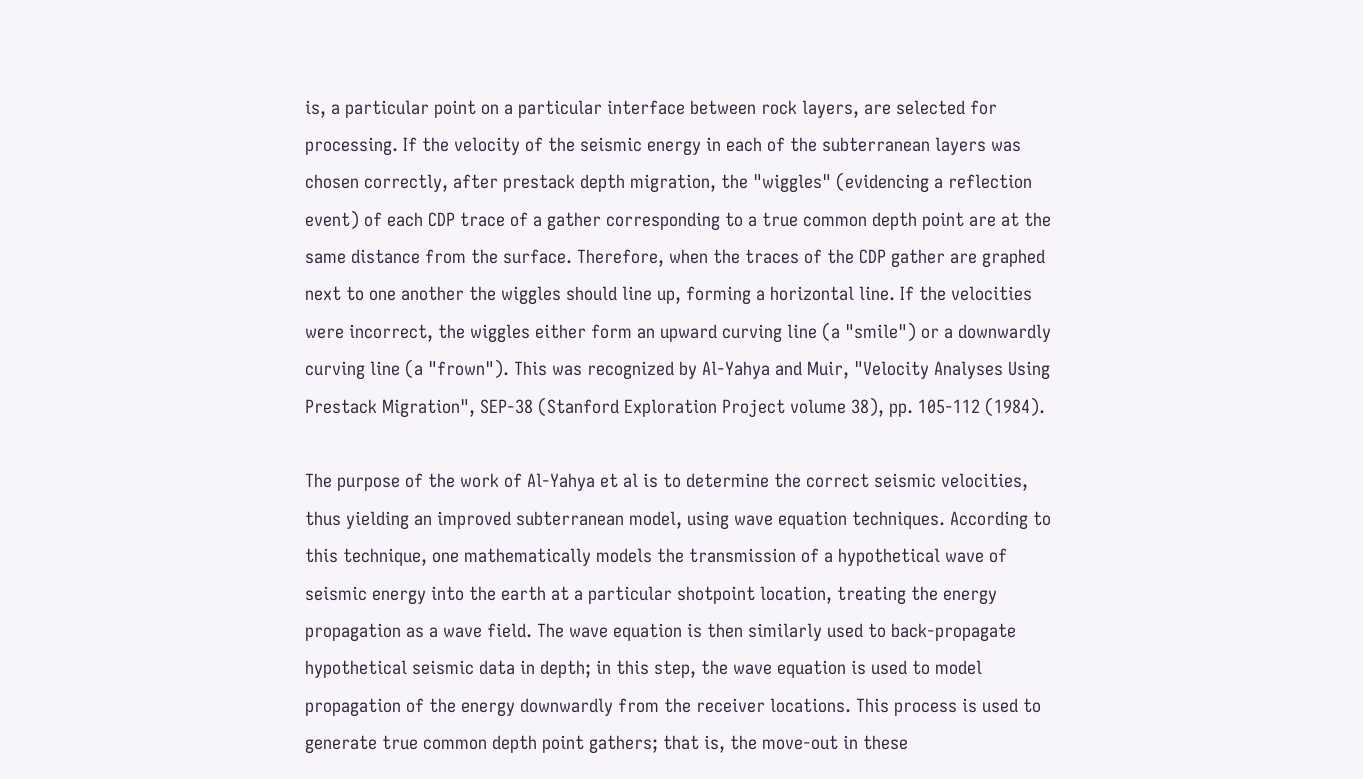is, a particular point on a particular interface between rock layers, are selected for processing. If the velocity of the seismic energy in each of the subterranean layers was chosen correctly, after prestack depth migration, the "wiggles" (evidencing a reflection event) of each CDP trace of a gather corresponding to a true common depth point are at the same distance from the surface. Therefore, when the traces of the CDP gather are graphed next to one another the wiggles should line up, forming a horizontal line. If the velocities were incorrect, the wiggles either form an upward curving line (a "smile") or a downwardly curving line (a "frown"). This was recognized by Al-Yahya and Muir, "Velocity Analyses Using Prestack Migration", SEP-38 (Stanford Exploration Project volume 38), pp. 105-112 (1984).

The purpose of the work of Al-Yahya et al is to determine the correct seismic velocities, thus yielding an improved subterranean model, using wave equation techniques. According to this technique, one mathematically models the transmission of a hypothetical wave of seismic energy into the earth at a particular shotpoint location, treating the energy propagation as a wave field. The wave equation is then similarly used to back-propagate hypothetical seismic data in depth; in this step, the wave equation is used to model propagation of the energy downwardly from the receiver locations. This process is used to generate true common depth point gathers; that is, the move-out in these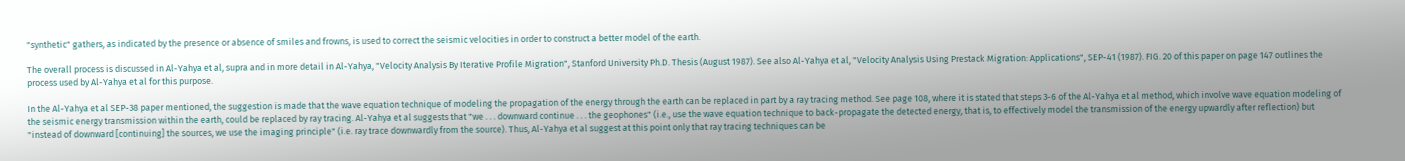"synthetic" gathers, as indicated by the presence or absence of smiles and frowns, is used to correct the seismic velocities in order to construct a better model of the earth.

The overall process is discussed in Al-Yahya et al, supra and in more detail in Al-Yahya, "Velocity Analysis By Iterative Profile Migration", Stanford University Ph.D. Thesis (August 1987). See also Al-Yahya et al, "Velocity Analysis Using Prestack Migration: Applications", SEP-41 (1987). FIG. 20 of this paper on page 147 outlines the process used by Al-Yahya et al for this purpose.

In the Al-Yahya et al SEP-38 paper mentioned, the suggestion is made that the wave equation technique of modeling the propagation of the energy through the earth can be replaced in part by a ray tracing method. See page 108, where it is stated that steps 3-6 of the Al-Yahya et al method, which involve wave equation modeling of the seismic energy transmission within the earth, could be replaced by ray tracing. Al-Yahya et al suggests that "we . . . downward continue . . . the geophones" (i.e., use the wave equation technique to back-propagate the detected energy, that is, to effectively model the transmission of the energy upwardly after reflection) but "instead of downward [continuing] the sources, we use the imaging principle" (i.e. ray trace downwardly from the source). Thus, Al-Yahya et al suggest at this point only that ray tracing techniques can be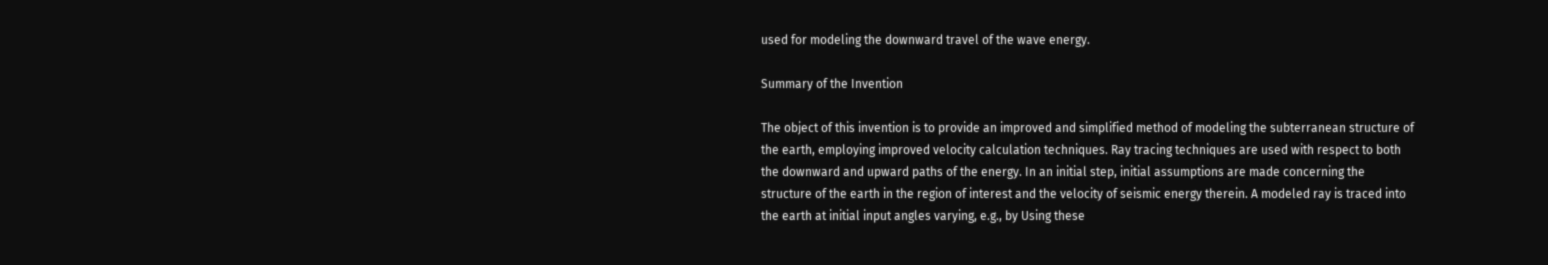used for modeling the downward travel of the wave energy.

Summary of the Invention

The object of this invention is to provide an improved and simplified method of modeling the subterranean structure of the earth, employing improved velocity calculation techniques. Ray tracing techniques are used with respect to both the downward and upward paths of the energy. In an initial step, initial assumptions are made concerning the structure of the earth in the region of interest and the velocity of seismic energy therein. A modeled ray is traced into the earth at initial input angles varying, e.g., by Using these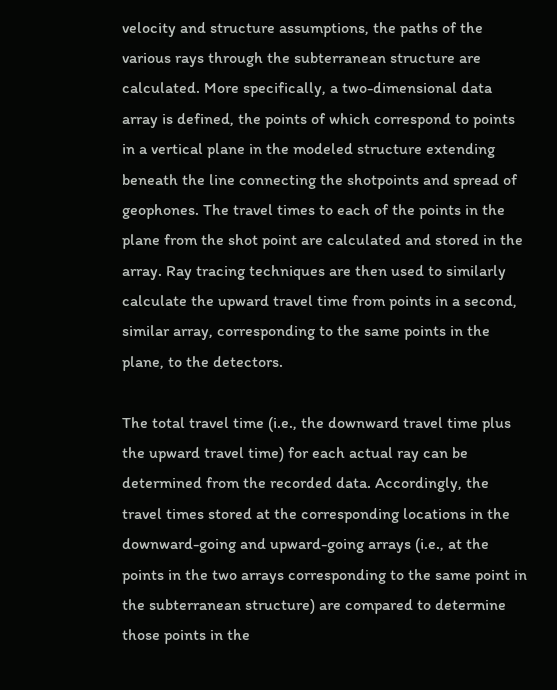velocity and structure assumptions, the paths of the various rays through the subterranean structure are calculated. More specifically, a two-dimensional data array is defined, the points of which correspond to points in a vertical plane in the modeled structure extending beneath the line connecting the shotpoints and spread of geophones. The travel times to each of the points in the plane from the shot point are calculated and stored in the array. Ray tracing techniques are then used to similarly calculate the upward travel time from points in a second, similar array, corresponding to the same points in the plane, to the detectors.

The total travel time (i.e., the downward travel time plus the upward travel time) for each actual ray can be determined from the recorded data. Accordingly, the travel times stored at the corresponding locations in the downward-going and upward-going arrays (i.e., at the points in the two arrays corresponding to the same point in the subterranean structure) are compared to determine those points in the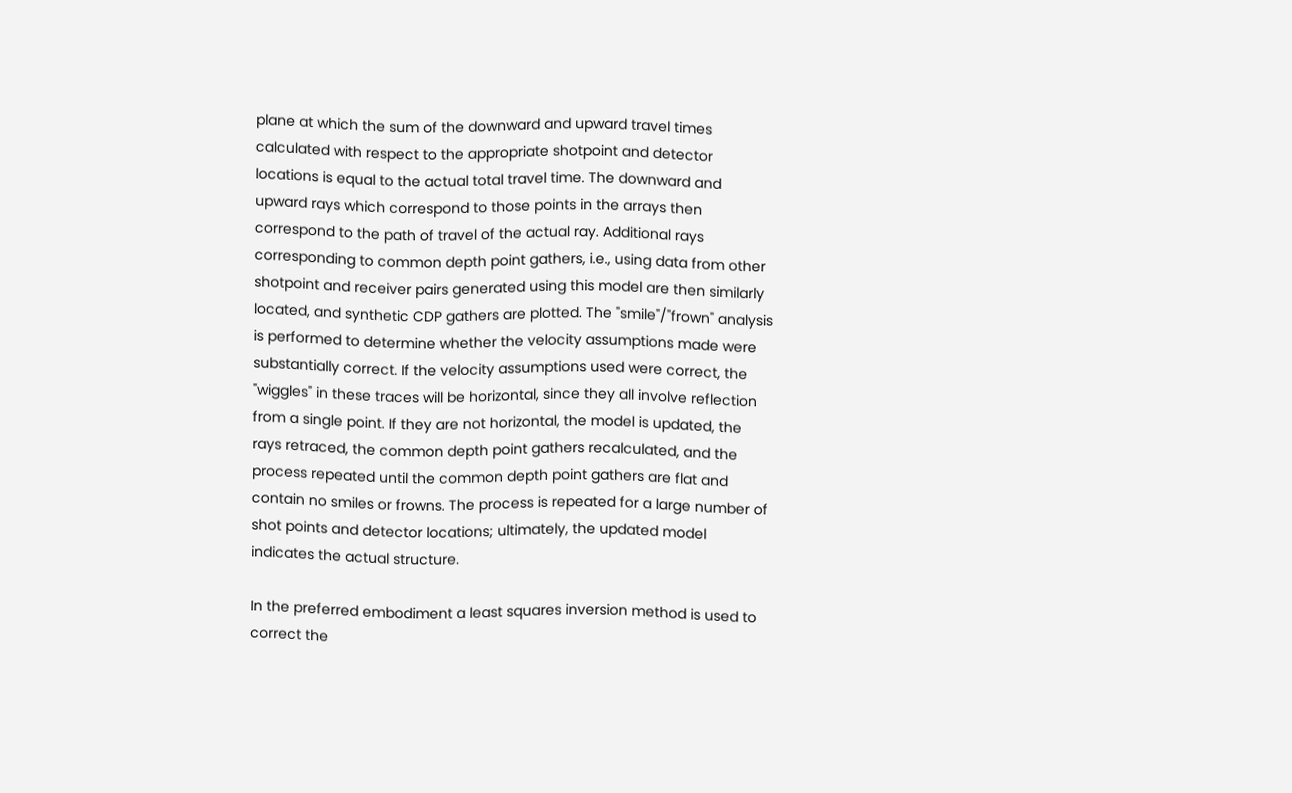plane at which the sum of the downward and upward travel times calculated with respect to the appropriate shotpoint and detector locations is equal to the actual total travel time. The downward and upward rays which correspond to those points in the arrays then correspond to the path of travel of the actual ray. Additional rays corresponding to common depth point gathers, i.e., using data from other shotpoint and receiver pairs generated using this model are then similarly located, and synthetic CDP gathers are plotted. The "smile"/"frown" analysis is performed to determine whether the velocity assumptions made were substantially correct. If the velocity assumptions used were correct, the "wiggles" in these traces will be horizontal, since they all involve reflection from a single point. If they are not horizontal, the model is updated, the rays retraced, the common depth point gathers recalculated, and the process repeated until the common depth point gathers are flat and contain no smiles or frowns. The process is repeated for a large number of shot points and detector locations; ultimately, the updated model indicates the actual structure.

In the preferred embodiment a least squares inversion method is used to correct the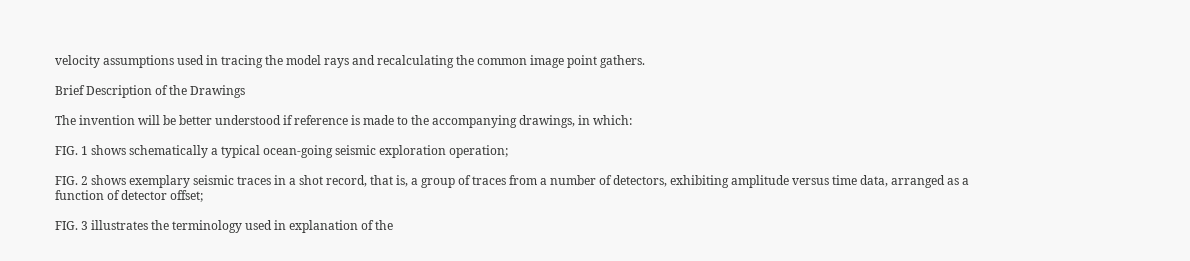velocity assumptions used in tracing the model rays and recalculating the common image point gathers.

Brief Description of the Drawings

The invention will be better understood if reference is made to the accompanying drawings, in which:

FIG. 1 shows schematically a typical ocean-going seismic exploration operation;

FIG. 2 shows exemplary seismic traces in a shot record, that is, a group of traces from a number of detectors, exhibiting amplitude versus time data, arranged as a function of detector offset;

FIG. 3 illustrates the terminology used in explanation of the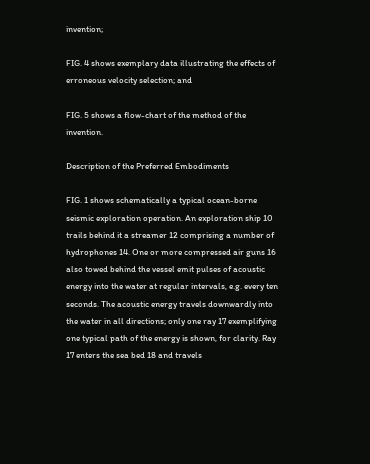invention;

FIG. 4 shows exemplary data illustrating the effects of erroneous velocity selection; and

FIG. 5 shows a flow-chart of the method of the invention.

Description of the Preferred Embodiments

FIG. 1 shows schematically a typical ocean-borne seismic exploration operation. An exploration ship 10 trails behind it a streamer 12 comprising a number of hydrophones 14. One or more compressed air guns 16 also towed behind the vessel emit pulses of acoustic energy into the water at regular intervals, e.g. every ten seconds. The acoustic energy travels downwardly into the water in all directions; only one ray 17 exemplifying one typical path of the energy is shown, for clarity. Ray 17 enters the sea bed 18 and travels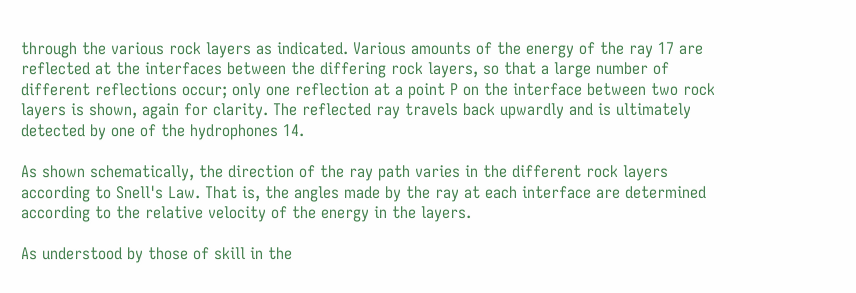through the various rock layers as indicated. Various amounts of the energy of the ray 17 are reflected at the interfaces between the differing rock layers, so that a large number of different reflections occur; only one reflection at a point P on the interface between two rock layers is shown, again for clarity. The reflected ray travels back upwardly and is ultimately detected by one of the hydrophones 14.

As shown schematically, the direction of the ray path varies in the different rock layers according to Snell's Law. That is, the angles made by the ray at each interface are determined according to the relative velocity of the energy in the layers.

As understood by those of skill in the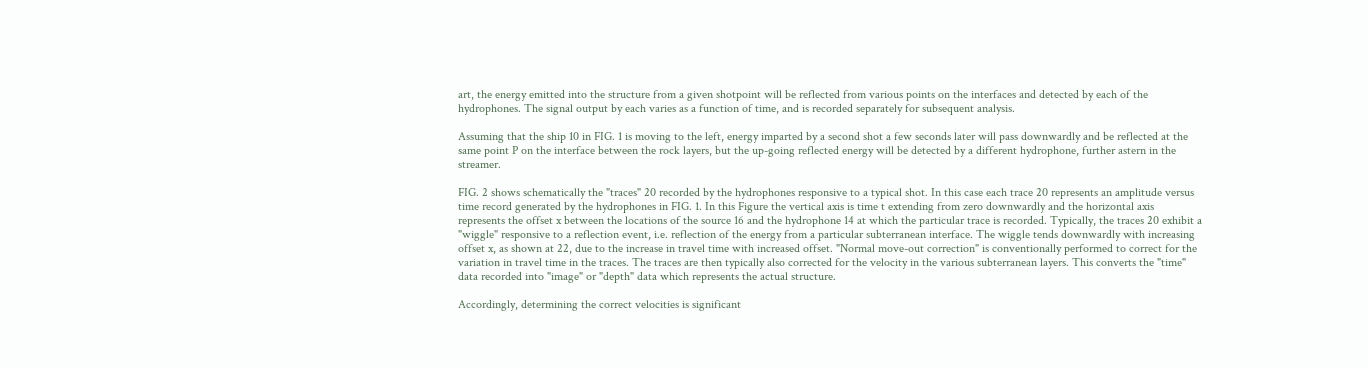art, the energy emitted into the structure from a given shotpoint will be reflected from various points on the interfaces and detected by each of the hydrophones. The signal output by each varies as a function of time, and is recorded separately for subsequent analysis.

Assuming that the ship 10 in FIG. 1 is moving to the left, energy imparted by a second shot a few seconds later will pass downwardly and be reflected at the same point P on the interface between the rock layers, but the up-going reflected energy will be detected by a different hydrophone, further astern in the streamer.

FIG. 2 shows schematically the "traces" 20 recorded by the hydrophones responsive to a typical shot. In this case each trace 20 represents an amplitude versus time record generated by the hydrophones in FIG. 1. In this Figure the vertical axis is time t extending from zero downwardly and the horizontal axis represents the offset x between the locations of the source 16 and the hydrophone 14 at which the particular trace is recorded. Typically, the traces 20 exhibit a "wiggle" responsive to a reflection event, i.e. reflection of the energy from a particular subterranean interface. The wiggle tends downwardly with increasing offset x, as shown at 22, due to the increase in travel time with increased offset. "Normal move-out correction" is conventionally performed to correct for the variation in travel time in the traces. The traces are then typically also corrected for the velocity in the various subterranean layers. This converts the "time" data recorded into "image" or "depth" data which represents the actual structure.

Accordingly, determining the correct velocities is significant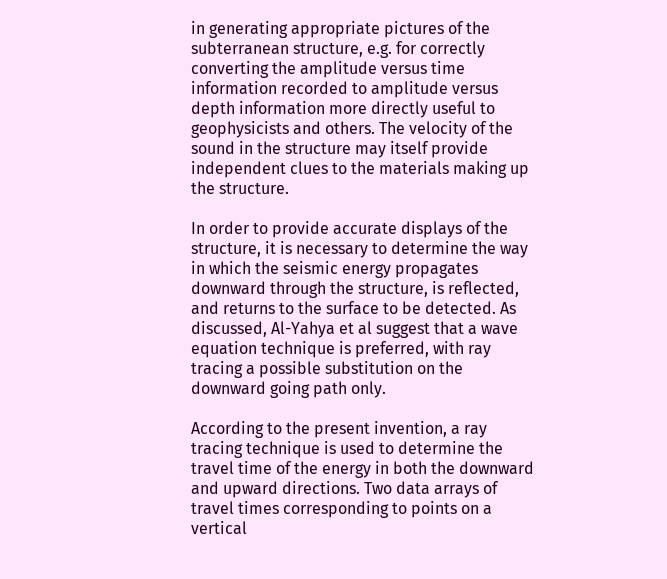in generating appropriate pictures of the subterranean structure, e.g. for correctly converting the amplitude versus time information recorded to amplitude versus depth information more directly useful to geophysicists and others. The velocity of the sound in the structure may itself provide independent clues to the materials making up the structure.

In order to provide accurate displays of the structure, it is necessary to determine the way in which the seismic energy propagates downward through the structure, is reflected, and returns to the surface to be detected. As discussed, Al-Yahya et al suggest that a wave equation technique is preferred, with ray tracing a possible substitution on the downward going path only.

According to the present invention, a ray tracing technique is used to determine the travel time of the energy in both the downward and upward directions. Two data arrays of travel times corresponding to points on a vertical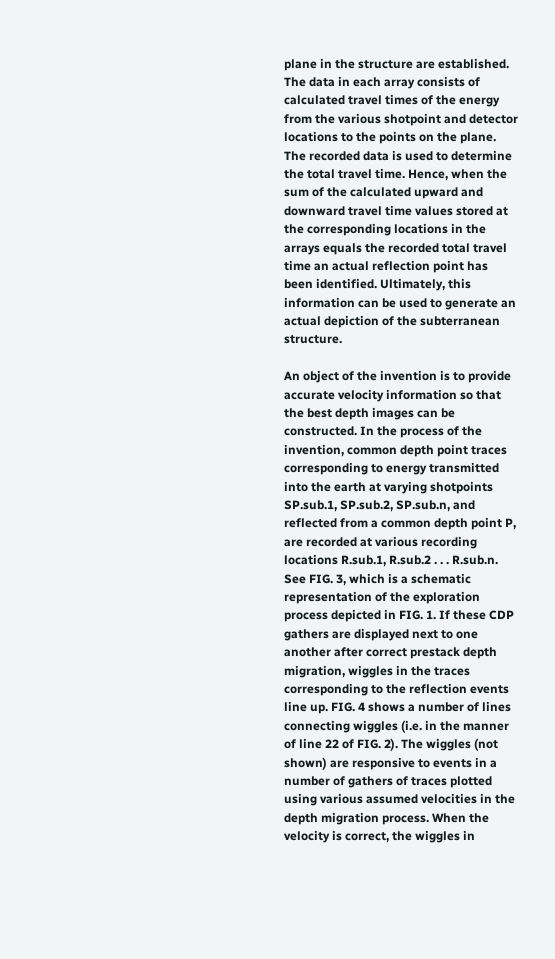plane in the structure are established. The data in each array consists of calculated travel times of the energy from the various shotpoint and detector locations to the points on the plane. The recorded data is used to determine the total travel time. Hence, when the sum of the calculated upward and downward travel time values stored at the corresponding locations in the arrays equals the recorded total travel time an actual reflection point has been identified. Ultimately, this information can be used to generate an actual depiction of the subterranean structure.

An object of the invention is to provide accurate velocity information so that the best depth images can be constructed. In the process of the invention, common depth point traces corresponding to energy transmitted into the earth at varying shotpoints SP.sub.1, SP.sub.2, SP.sub.n, and reflected from a common depth point P, are recorded at various recording locations R.sub.1, R.sub.2 . . . R.sub.n. See FIG. 3, which is a schematic representation of the exploration process depicted in FIG. 1. If these CDP gathers are displayed next to one another after correct prestack depth migration, wiggles in the traces corresponding to the reflection events line up. FIG. 4 shows a number of lines connecting wiggles (i.e. in the manner of line 22 of FIG. 2). The wiggles (not shown) are responsive to events in a number of gathers of traces plotted using various assumed velocities in the depth migration process. When the velocity is correct, the wiggles in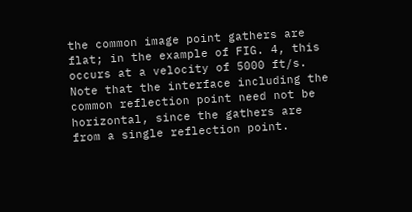the common image point gathers are flat; in the example of FIG. 4, this occurs at a velocity of 5000 ft/s. Note that the interface including the common reflection point need not be horizontal, since the gathers are from a single reflection point.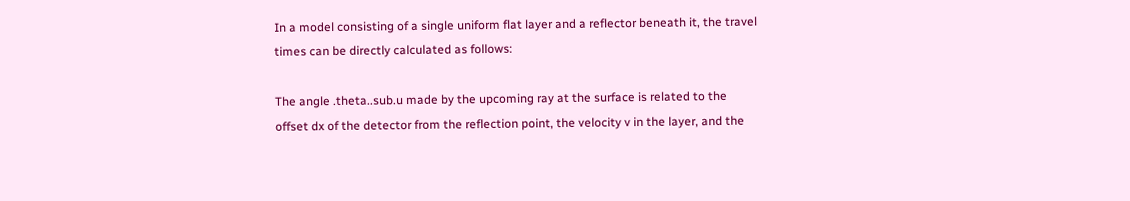In a model consisting of a single uniform flat layer and a reflector beneath it, the travel times can be directly calculated as follows:

The angle .theta..sub.u made by the upcoming ray at the surface is related to the offset dx of the detector from the reflection point, the velocity v in the layer, and the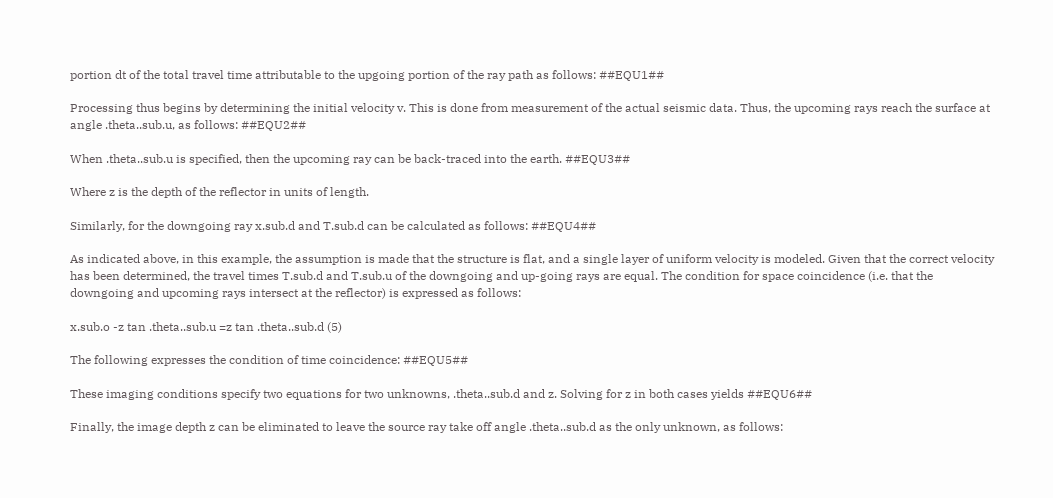portion dt of the total travel time attributable to the upgoing portion of the ray path as follows: ##EQU1##

Processing thus begins by determining the initial velocity v. This is done from measurement of the actual seismic data. Thus, the upcoming rays reach the surface at angle .theta..sub.u, as follows: ##EQU2##

When .theta..sub.u is specified, then the upcoming ray can be back-traced into the earth. ##EQU3##

Where z is the depth of the reflector in units of length.

Similarly, for the downgoing ray x.sub.d and T.sub.d can be calculated as follows: ##EQU4##

As indicated above, in this example, the assumption is made that the structure is flat, and a single layer of uniform velocity is modeled. Given that the correct velocity has been determined, the travel times T.sub.d and T.sub.u of the downgoing and up-going rays are equal. The condition for space coincidence (i.e. that the downgoing and upcoming rays intersect at the reflector) is expressed as follows:

x.sub.o -z tan .theta..sub.u =z tan .theta..sub.d (5)

The following expresses the condition of time coincidence: ##EQU5##

These imaging conditions specify two equations for two unknowns, .theta..sub.d and z. Solving for z in both cases yields ##EQU6##

Finally, the image depth z can be eliminated to leave the source ray take off angle .theta..sub.d as the only unknown, as follows: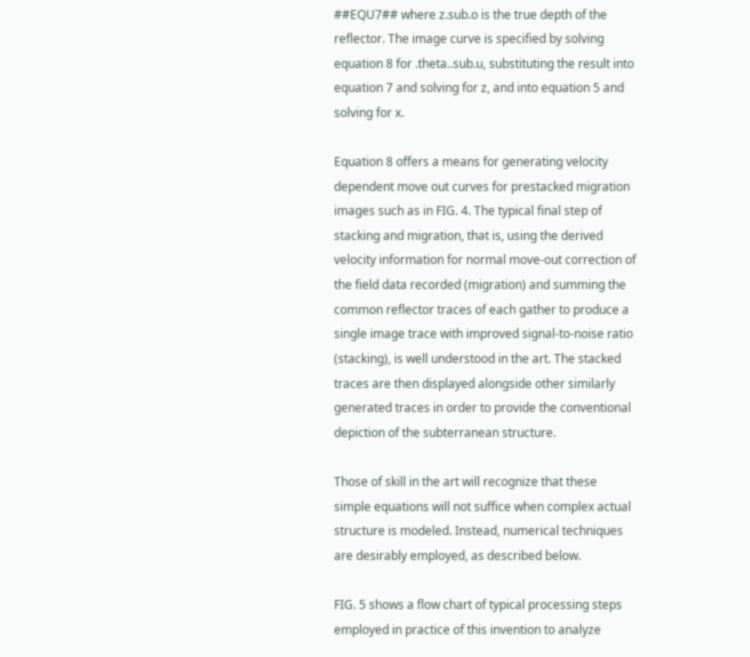##EQU7## where z.sub.o is the true depth of the reflector. The image curve is specified by solving equation 8 for .theta..sub.u, substituting the result into equation 7 and solving for z, and into equation 5 and solving for x.

Equation 8 offers a means for generating velocity dependent move out curves for prestacked migration images such as in FIG. 4. The typical final step of stacking and migration, that is, using the derived velocity information for normal move-out correction of the field data recorded (migration) and summing the common reflector traces of each gather to produce a single image trace with improved signal-to-noise ratio (stacking), is well understood in the art. The stacked traces are then displayed alongside other similarly generated traces in order to provide the conventional depiction of the subterranean structure.

Those of skill in the art will recognize that these simple equations will not suffice when complex actual structure is modeled. Instead, numerical techniques are desirably employed, as described below.

FIG. 5 shows a flow chart of typical processing steps employed in practice of this invention to analyze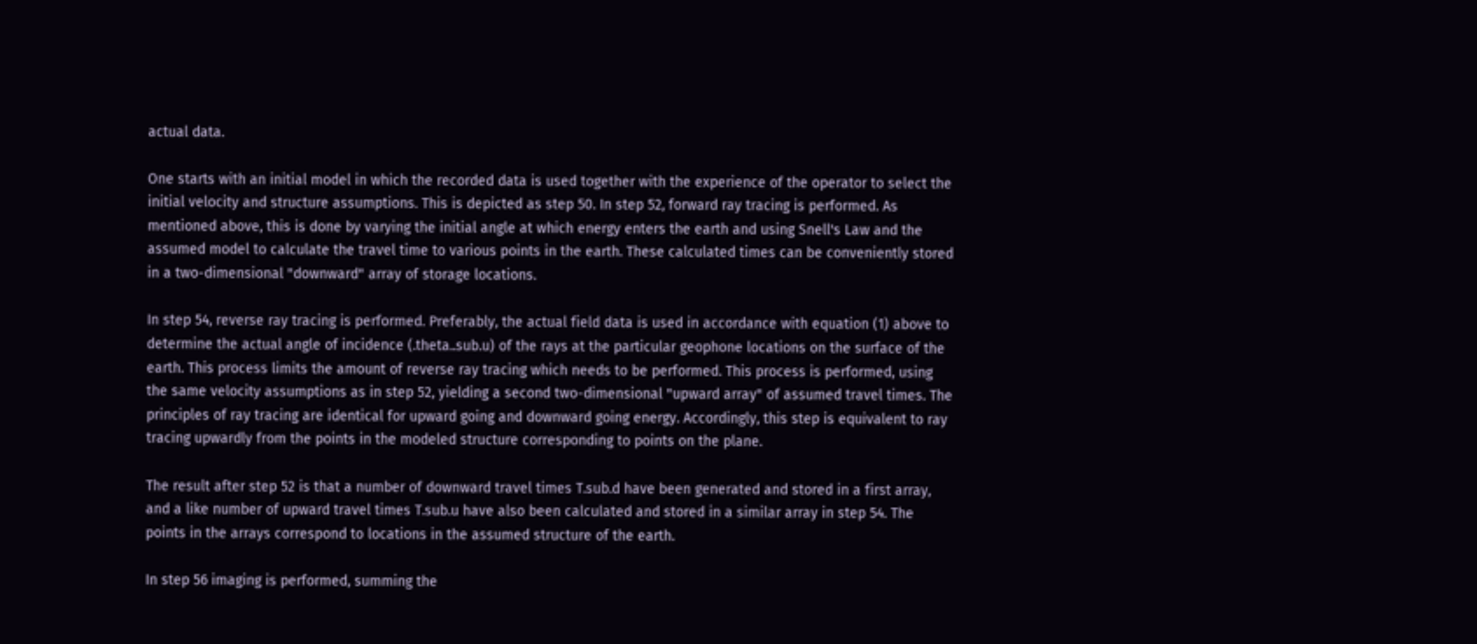actual data.

One starts with an initial model in which the recorded data is used together with the experience of the operator to select the initial velocity and structure assumptions. This is depicted as step 50. In step 52, forward ray tracing is performed. As mentioned above, this is done by varying the initial angle at which energy enters the earth and using Snell's Law and the assumed model to calculate the travel time to various points in the earth. These calculated times can be conveniently stored in a two-dimensional "downward" array of storage locations.

In step 54, reverse ray tracing is performed. Preferably, the actual field data is used in accordance with equation (1) above to determine the actual angle of incidence (.theta..sub.u) of the rays at the particular geophone locations on the surface of the earth. This process limits the amount of reverse ray tracing which needs to be performed. This process is performed, using the same velocity assumptions as in step 52, yielding a second two-dimensional "upward array" of assumed travel times. The principles of ray tracing are identical for upward going and downward going energy. Accordingly, this step is equivalent to ray tracing upwardly from the points in the modeled structure corresponding to points on the plane.

The result after step 52 is that a number of downward travel times T.sub.d have been generated and stored in a first array, and a like number of upward travel times T.sub.u have also been calculated and stored in a similar array in step 54. The points in the arrays correspond to locations in the assumed structure of the earth.

In step 56 imaging is performed, summing the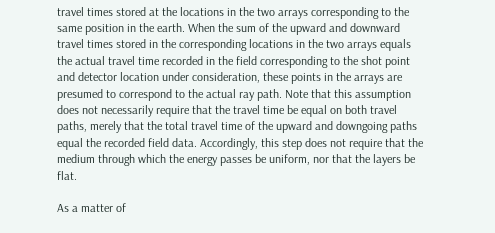travel times stored at the locations in the two arrays corresponding to the same position in the earth. When the sum of the upward and downward travel times stored in the corresponding locations in the two arrays equals the actual travel time recorded in the field corresponding to the shot point and detector location under consideration, these points in the arrays are presumed to correspond to the actual ray path. Note that this assumption does not necessarily require that the travel time be equal on both travel paths, merely that the total travel time of the upward and downgoing paths equal the recorded field data. Accordingly, this step does not require that the medium through which the energy passes be uniform, nor that the layers be flat.

As a matter of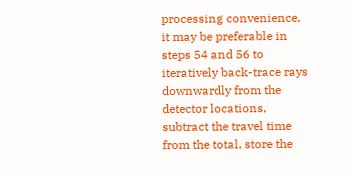processing convenience, it may be preferable in steps 54 and 56 to iteratively back-trace rays downwardly from the detector locations, subtract the travel time from the total, store the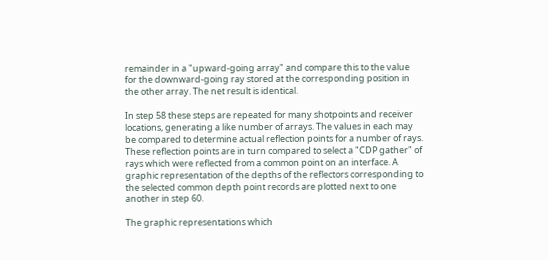remainder in a "upward-going array" and compare this to the value for the downward-going ray stored at the corresponding position in the other array. The net result is identical.

In step 58 these steps are repeated for many shotpoints and receiver locations, generating a like number of arrays. The values in each may be compared to determine actual reflection points for a number of rays. These reflection points are in turn compared to select a "CDP gather" of rays which were reflected from a common point on an interface. A graphic representation of the depths of the reflectors corresponding to the selected common depth point records are plotted next to one another in step 60.

The graphic representations which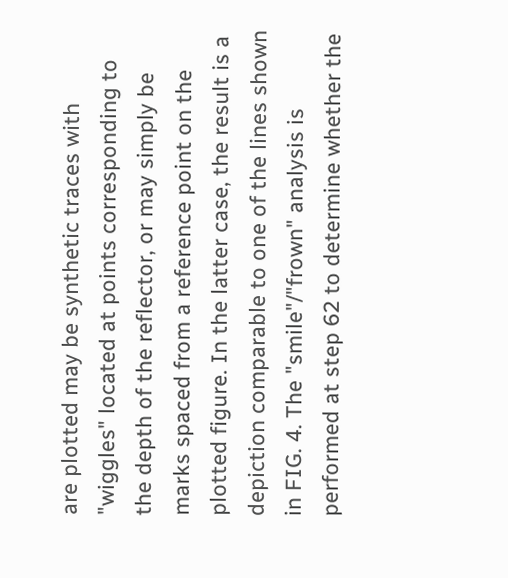are plotted may be synthetic traces with "wiggles" located at points corresponding to the depth of the reflector, or may simply be marks spaced from a reference point on the plotted figure. In the latter case, the result is a depiction comparable to one of the lines shown in FIG. 4. The "smile"/"frown" analysis is performed at step 62 to determine whether the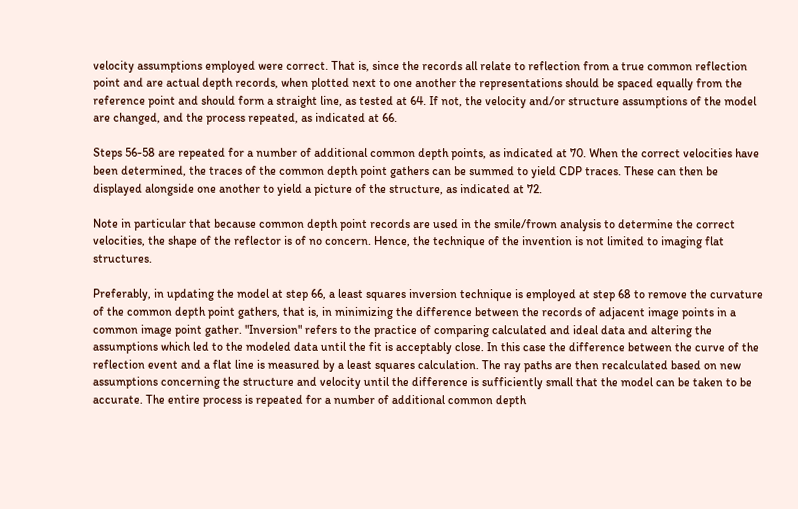velocity assumptions employed were correct. That is, since the records all relate to reflection from a true common reflection point and are actual depth records, when plotted next to one another the representations should be spaced equally from the reference point and should form a straight line, as tested at 64. If not, the velocity and/or structure assumptions of the model are changed, and the process repeated, as indicated at 66.

Steps 56-58 are repeated for a number of additional common depth points, as indicated at 70. When the correct velocities have been determined, the traces of the common depth point gathers can be summed to yield CDP traces. These can then be displayed alongside one another to yield a picture of the structure, as indicated at 72.

Note in particular that because common depth point records are used in the smile/frown analysis to determine the correct velocities, the shape of the reflector is of no concern. Hence, the technique of the invention is not limited to imaging flat structures.

Preferably, in updating the model at step 66, a least squares inversion technique is employed at step 68 to remove the curvature of the common depth point gathers, that is, in minimizing the difference between the records of adjacent image points in a common image point gather. "Inversion" refers to the practice of comparing calculated and ideal data and altering the assumptions which led to the modeled data until the fit is acceptably close. In this case the difference between the curve of the reflection event and a flat line is measured by a least squares calculation. The ray paths are then recalculated based on new assumptions concerning the structure and velocity until the difference is sufficiently small that the model can be taken to be accurate. The entire process is repeated for a number of additional common depth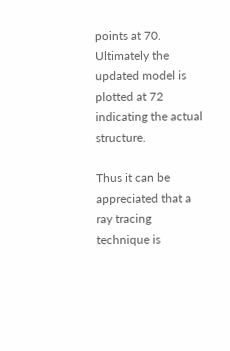points at 70. Ultimately the updated model is plotted at 72 indicating the actual structure.

Thus it can be appreciated that a ray tracing technique is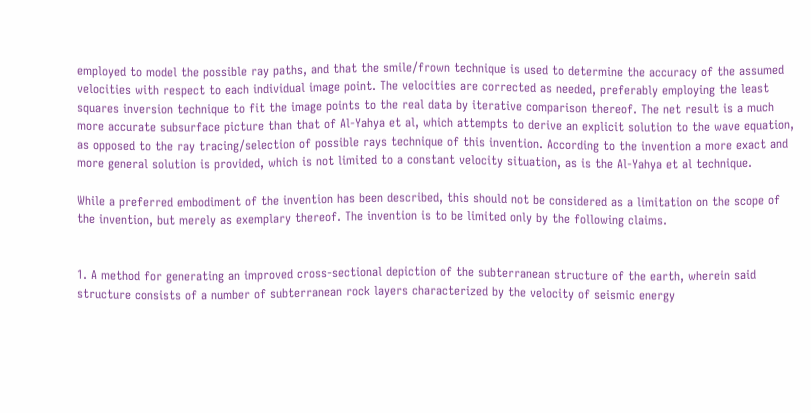employed to model the possible ray paths, and that the smile/frown technique is used to determine the accuracy of the assumed velocities with respect to each individual image point. The velocities are corrected as needed, preferably employing the least squares inversion technique to fit the image points to the real data by iterative comparison thereof. The net result is a much more accurate subsurface picture than that of Al-Yahya et al, which attempts to derive an explicit solution to the wave equation, as opposed to the ray tracing/selection of possible rays technique of this invention. According to the invention a more exact and more general solution is provided, which is not limited to a constant velocity situation, as is the Al-Yahya et al technique.

While a preferred embodiment of the invention has been described, this should not be considered as a limitation on the scope of the invention, but merely as exemplary thereof. The invention is to be limited only by the following claims.


1. A method for generating an improved cross-sectional depiction of the subterranean structure of the earth, wherein said structure consists of a number of subterranean rock layers characterized by the velocity of seismic energy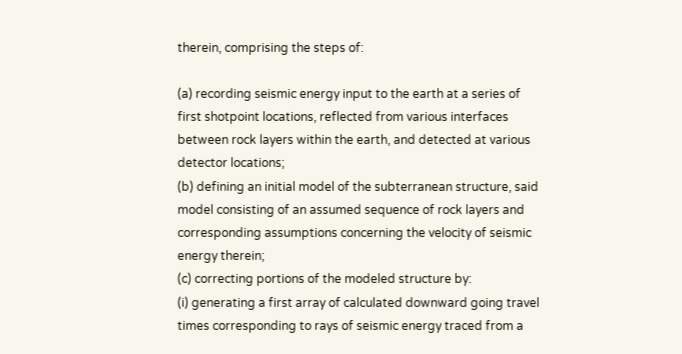therein, comprising the steps of:

(a) recording seismic energy input to the earth at a series of first shotpoint locations, reflected from various interfaces between rock layers within the earth, and detected at various detector locations;
(b) defining an initial model of the subterranean structure, said model consisting of an assumed sequence of rock layers and corresponding assumptions concerning the velocity of seismic energy therein;
(c) correcting portions of the modeled structure by:
(i) generating a first array of calculated downward going travel times corresponding to rays of seismic energy traced from a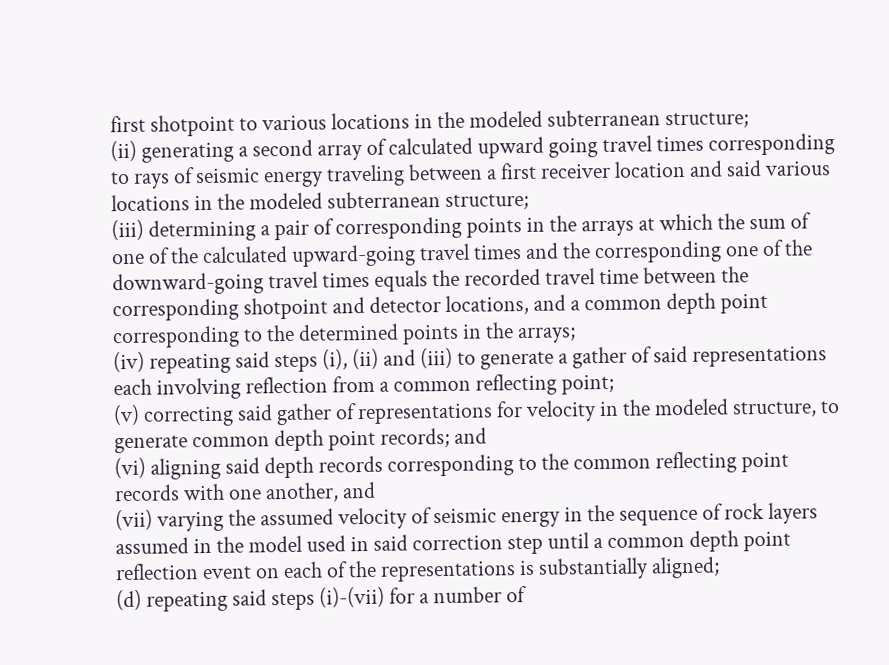first shotpoint to various locations in the modeled subterranean structure;
(ii) generating a second array of calculated upward going travel times corresponding to rays of seismic energy traveling between a first receiver location and said various locations in the modeled subterranean structure;
(iii) determining a pair of corresponding points in the arrays at which the sum of one of the calculated upward-going travel times and the corresponding one of the downward-going travel times equals the recorded travel time between the corresponding shotpoint and detector locations, and a common depth point corresponding to the determined points in the arrays;
(iv) repeating said steps (i), (ii) and (iii) to generate a gather of said representations each involving reflection from a common reflecting point;
(v) correcting said gather of representations for velocity in the modeled structure, to generate common depth point records; and
(vi) aligning said depth records corresponding to the common reflecting point records with one another, and
(vii) varying the assumed velocity of seismic energy in the sequence of rock layers assumed in the model used in said correction step until a common depth point reflection event on each of the representations is substantially aligned;
(d) repeating said steps (i)-(vii) for a number of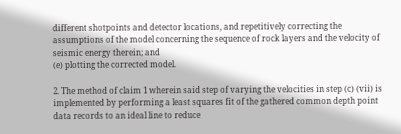different shotpoints and detector locations, and repetitively correcting the assumptions of the model concerning the sequence of rock layers and the velocity of seismic energy therein; and
(e) plotting the corrected model.

2. The method of claim 1 wherein said step of varying the velocities in step (c) (vii) is implemented by performing a least squares fit of the gathered common depth point data records to an ideal line to reduce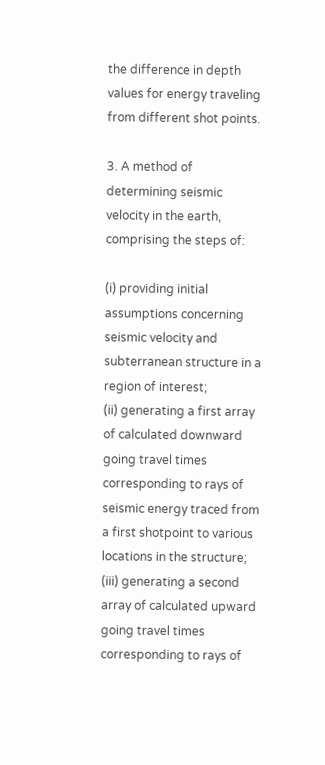the difference in depth values for energy traveling from different shot points.

3. A method of determining seismic velocity in the earth, comprising the steps of:

(i) providing initial assumptions concerning seismic velocity and subterranean structure in a region of interest;
(ii) generating a first array of calculated downward going travel times corresponding to rays of seismic energy traced from a first shotpoint to various locations in the structure;
(iii) generating a second array of calculated upward going travel times corresponding to rays of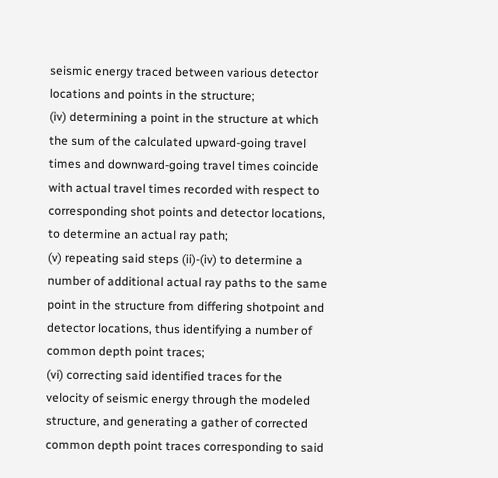seismic energy traced between various detector locations and points in the structure;
(iv) determining a point in the structure at which the sum of the calculated upward-going travel times and downward-going travel times coincide with actual travel times recorded with respect to corresponding shot points and detector locations, to determine an actual ray path;
(v) repeating said steps (ii)-(iv) to determine a number of additional actual ray paths to the same point in the structure from differing shotpoint and detector locations, thus identifying a number of common depth point traces;
(vi) correcting said identified traces for the velocity of seismic energy through the modeled structure, and generating a gather of corrected common depth point traces corresponding to said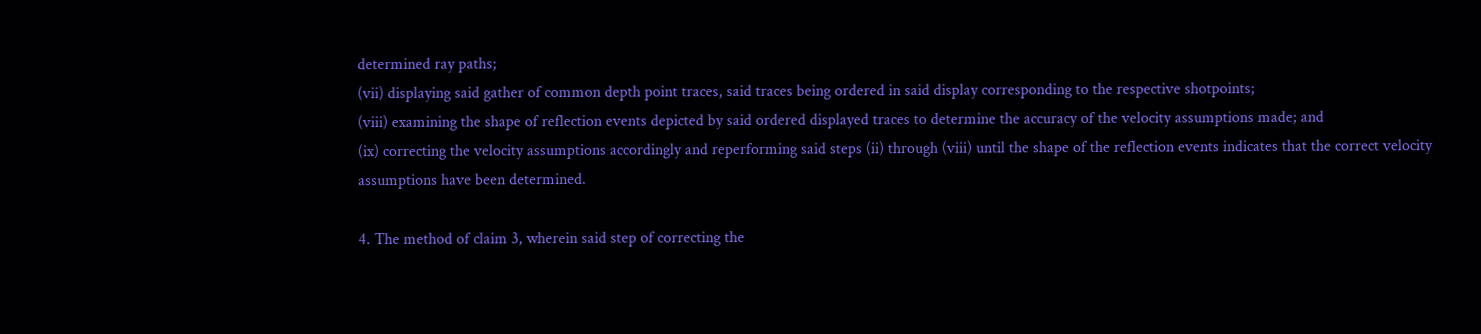determined ray paths;
(vii) displaying said gather of common depth point traces, said traces being ordered in said display corresponding to the respective shotpoints;
(viii) examining the shape of reflection events depicted by said ordered displayed traces to determine the accuracy of the velocity assumptions made; and
(ix) correcting the velocity assumptions accordingly and reperforming said steps (ii) through (viii) until the shape of the reflection events indicates that the correct velocity assumptions have been determined.

4. The method of claim 3, wherein said step of correcting the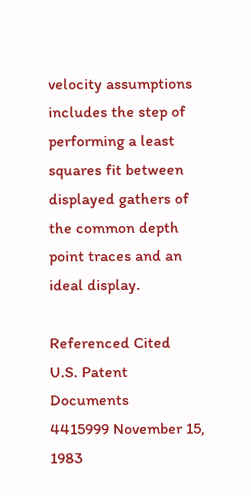velocity assumptions includes the step of performing a least squares fit between displayed gathers of the common depth point traces and an ideal display.

Referenced Cited
U.S. Patent Documents
4415999 November 15, 1983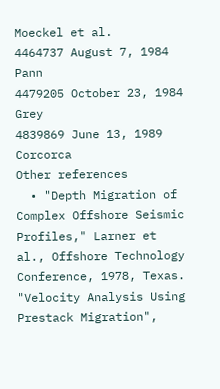Moeckel et al.
4464737 August 7, 1984 Pann
4479205 October 23, 1984 Grey
4839869 June 13, 1989 Corcorca
Other references
  • "Depth Migration of Complex Offshore Seismic Profiles," Larner et al., Offshore Technology Conference, 1978, Texas. "Velocity Analysis Using Prestack Migration",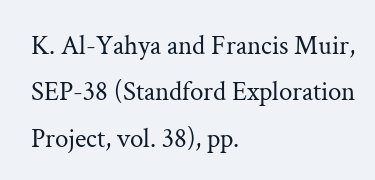K. Al-Yahya and Francis Muir, SEP-38 (Standford Exploration Project, vol. 38), pp.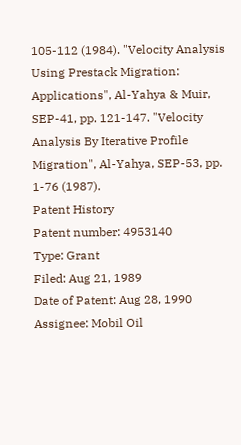105-112 (1984). "Velocity Analysis Using Prestack Migration: Applications", Al-Yahya & Muir, SEP-41, pp. 121-147. "Velocity Analysis By Iterative Profile Migration", Al-Yahya, SEP-53, pp. 1-76 (1987).
Patent History
Patent number: 4953140
Type: Grant
Filed: Aug 21, 1989
Date of Patent: Aug 28, 1990
Assignee: Mobil Oil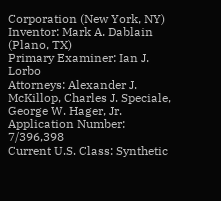Corporation (New York, NY)
Inventor: Mark A. Dablain (Plano, TX)
Primary Examiner: Ian J. Lorbo
Attorneys: Alexander J. McKillop, Charles J. Speciale, George W. Hager, Jr.
Application Number: 7/396,398
Current U.S. Class: Synthetic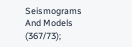Seismograms And Models (367/73);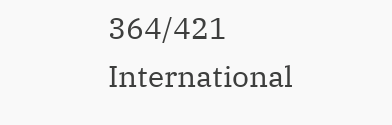364/421
International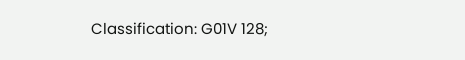Classification: G01V 128;